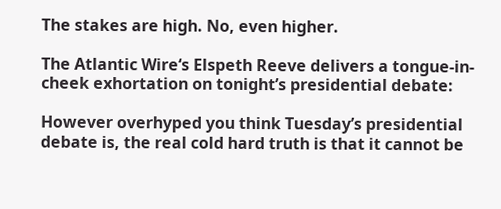The stakes are high. No, even higher.

The Atlantic Wire‘s Elspeth Reeve delivers a tongue-in-cheek exhortation on tonight’s presidential debate:

However overhyped you think Tuesday’s presidential debate is, the real cold hard truth is that it cannot be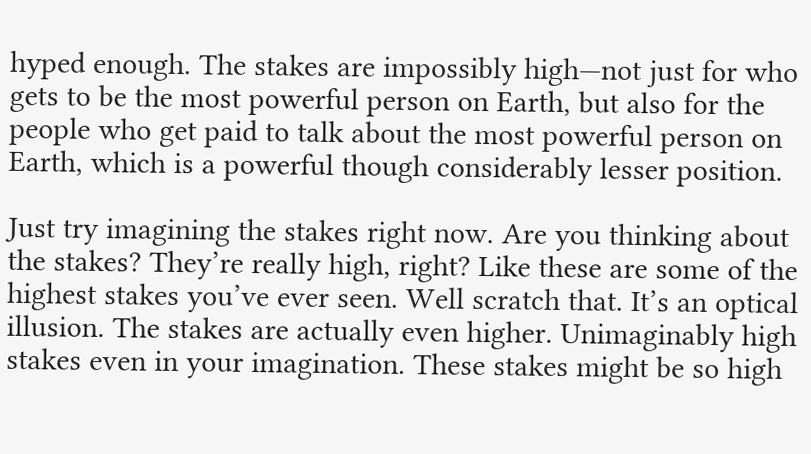hyped enough. The stakes are impossibly high—not just for who gets to be the most powerful person on Earth, but also for the people who get paid to talk about the most powerful person on Earth, which is a powerful though considerably lesser position.

Just try imagining the stakes right now. Are you thinking about the stakes? They’re really high, right? Like these are some of the highest stakes you’ve ever seen. Well scratch that. It’s an optical illusion. The stakes are actually even higher. Unimaginably high stakes even in your imagination. These stakes might be so high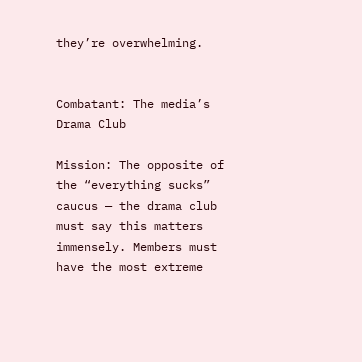they’re overwhelming.


Combatant: The media’s Drama Club

Mission: The opposite of the “everything sucks” caucus — the drama club must say this matters immensely. Members must have the most extreme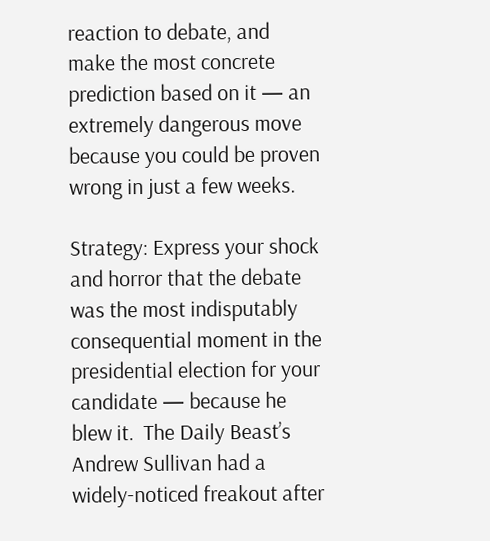reaction to debate, and make the most concrete prediction based on it — an extremely dangerous move because you could be proven wrong in just a few weeks.

Strategy: Express your shock and horror that the debate was the most indisputably consequential moment in the presidential election for your candidate — because he blew it.  The Daily Beast’s Andrew Sullivan had a widely-noticed freakout after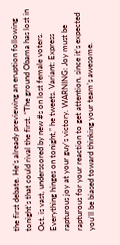the first debate. He’s already previewing an eruption following tonight’s that could rival the first. “The ground Obama has lost in Oct. is vast, underscored by new #s on lost female voters. Everything hinges on tonight,” he tweets. Variant: Express rapturous joy at your guy’s victory. WARNING: Joy must be rapturous for your reaction to get attention, since it’s expected you’ll be biased toward thinking your team’s awesome.